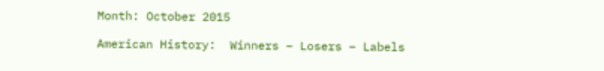Month: October 2015

American History:  Winners – Losers – Labels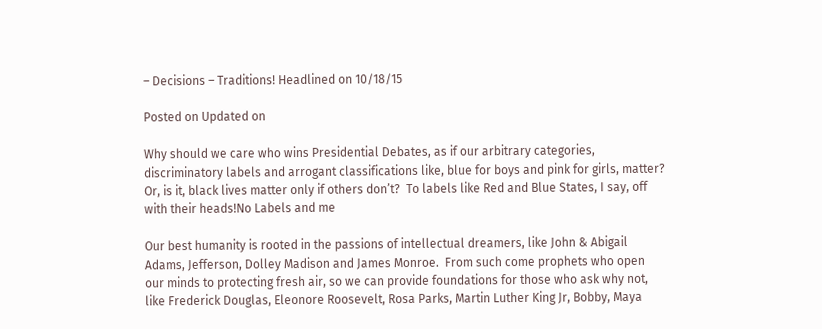– Decisions – Traditions! Headlined on 10/18/15

Posted on Updated on

Why should we care who wins Presidential Debates, as if our arbitrary categories, discriminatory labels and arrogant classifications like, blue for boys and pink for girls, matter?  Or, is it, black lives matter only if others don’t?  To labels like Red and Blue States, I say, off with their heads!No Labels and me

Our best humanity is rooted in the passions of intellectual dreamers, like John & Abigail Adams, Jefferson, Dolley Madison and James Monroe.  From such come prophets who open our minds to protecting fresh air, so we can provide foundations for those who ask why not, like Frederick Douglas, Eleonore Roosevelt, Rosa Parks, Martin Luther King Jr, Bobby, Maya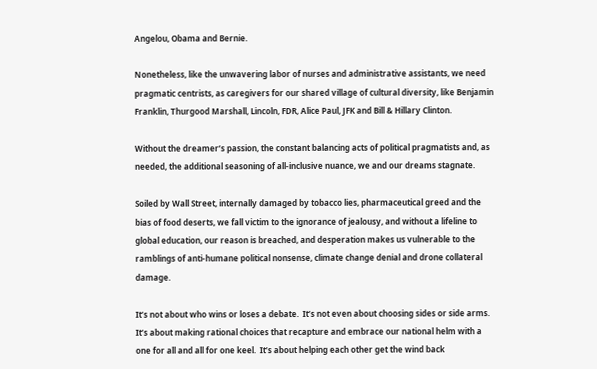Angelou, Obama and Bernie.

Nonetheless, like the unwavering labor of nurses and administrative assistants, we need pragmatic centrists, as caregivers for our shared village of cultural diversity, like Benjamin Franklin, Thurgood Marshall, Lincoln, FDR, Alice Paul, JFK and Bill & Hillary Clinton.

Without the dreamer’s passion, the constant balancing acts of political pragmatists and, as needed, the additional seasoning of all-inclusive nuance, we and our dreams stagnate.

Soiled by Wall Street, internally damaged by tobacco lies, pharmaceutical greed and the bias of food deserts, we fall victim to the ignorance of jealousy, and without a lifeline to global education, our reason is breached, and desperation makes us vulnerable to the ramblings of anti-humane political nonsense, climate change denial and drone collateral damage.

It’s not about who wins or loses a debate.  It’s not even about choosing sides or side arms.  It’s about making rational choices that recapture and embrace our national helm with a one for all and all for one keel.  It’s about helping each other get the wind back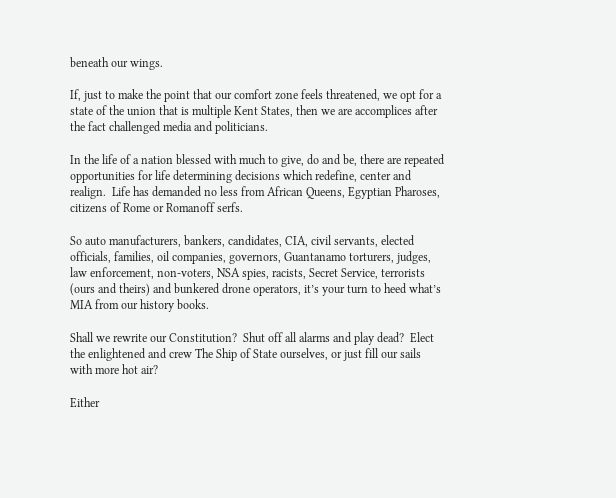beneath our wings.

If, just to make the point that our comfort zone feels threatened, we opt for a state of the union that is multiple Kent States, then we are accomplices after the fact challenged media and politicians.

In the life of a nation blessed with much to give, do and be, there are repeated opportunities for life determining decisions which redefine, center and realign.  Life has demanded no less from African Queens, Egyptian Pharoses, citizens of Rome or Romanoff serfs.

So auto manufacturers, bankers, candidates, CIA, civil servants, elected officials, families, oil companies, governors, Guantanamo torturers, judges, law enforcement, non-voters, NSA spies, racists, Secret Service, terrorists (ours and theirs) and bunkered drone operators, it’s your turn to heed what’s MIA from our history books.

Shall we rewrite our Constitution?  Shut off all alarms and play dead?  Elect the enlightened and crew The Ship of State ourselves, or just fill our sails with more hot air?

Either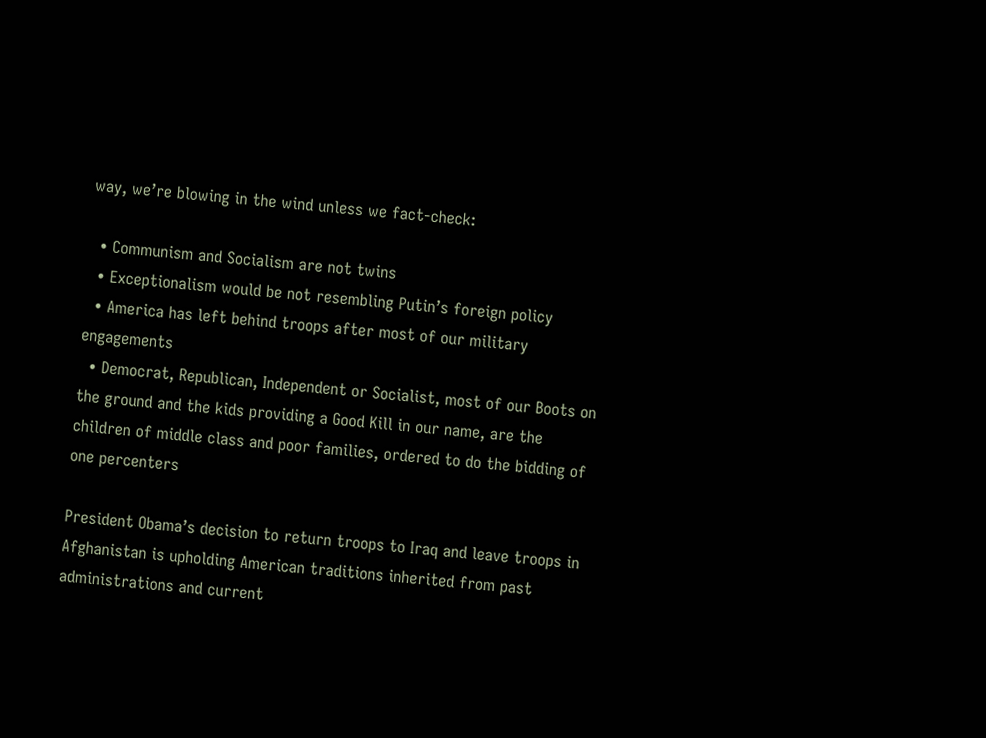way, we’re blowing in the wind unless we fact-check:

  • Communism and Socialism are not twins
  • Exceptionalism would be not resembling Putin’s foreign policy
  • America has left behind troops after most of our military engagements
  • Democrat, Republican, Independent or Socialist, most of our Boots on the ground and the kids providing a Good Kill in our name, are the children of middle class and poor families, ordered to do the bidding of one percenters

President Obama’s decision to return troops to Iraq and leave troops in Afghanistan is upholding American traditions inherited from past administrations and current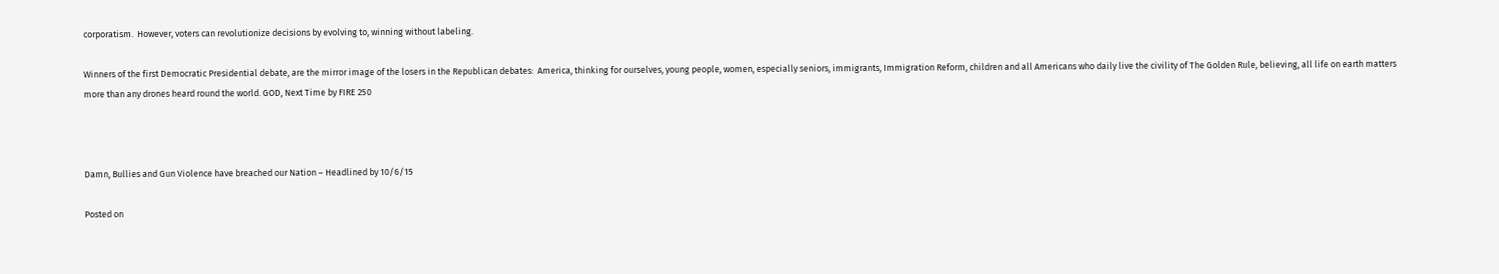corporatism.  However, voters can revolutionize decisions by evolving to, winning without labeling.

Winners of the first Democratic Presidential debate, are the mirror image of the losers in the Republican debates:  America, thinking for ourselves, young people, women, especially seniors, immigrants, Immigration Reform, children and all Americans who daily live the civility of The Golden Rule, believing, all life on earth matters more than any drones heard round the world. GOD, Next Time by FIRE 250



Damn, Bullies and Gun Violence have breached our Nation – Headlined by 10/6/15

Posted on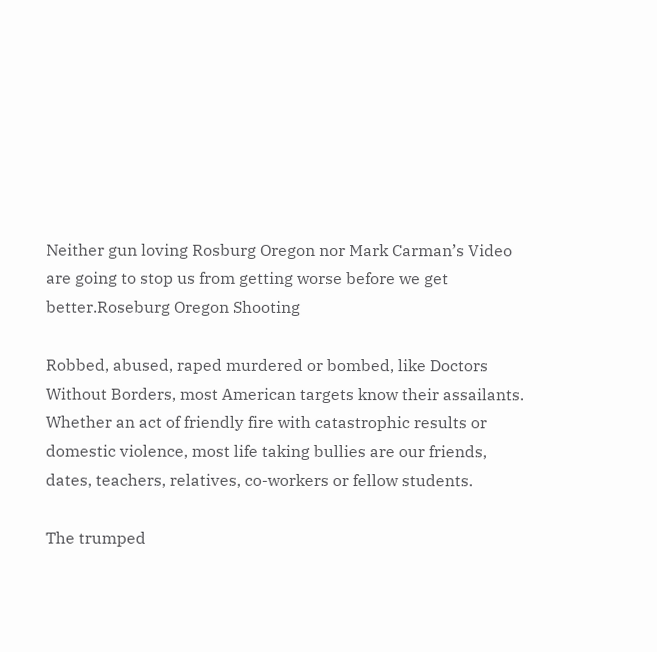Neither gun loving Rosburg Oregon nor Mark Carman’s Video are going to stop us from getting worse before we get better.Roseburg Oregon Shooting

Robbed, abused, raped murdered or bombed, like Doctors Without Borders, most American targets know their assailants.  Whether an act of friendly fire with catastrophic results or domestic violence, most life taking bullies are our friends, dates, teachers, relatives, co-workers or fellow students.

The trumped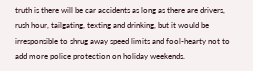truth is there will be car accidents as long as there are drivers, rush hour, tailgating, texting and drinking, but it would be irresponsible to shrug away speed limits and fool-hearty not to add more police protection on holiday weekends.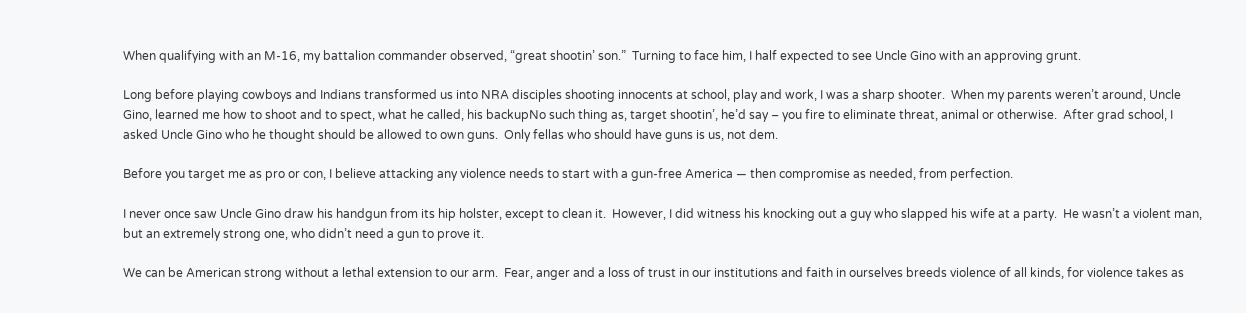When qualifying with an M-16, my battalion commander observed, “great shootin’ son.”  Turning to face him, I half expected to see Uncle Gino with an approving grunt.

Long before playing cowboys and Indians transformed us into NRA disciples shooting innocents at school, play and work, I was a sharp shooter.  When my parents weren’t around, Uncle Gino, learned me how to shoot and to spect, what he called, his backupNo such thing as, target shootin’, he’d say – you fire to eliminate threat, animal or otherwise.  After grad school, I asked Uncle Gino who he thought should be allowed to own guns.  Only fellas who should have guns is us, not dem.

Before you target me as pro or con, I believe attacking any violence needs to start with a gun-free America — then compromise as needed, from perfection.

I never once saw Uncle Gino draw his handgun from its hip holster, except to clean it.  However, I did witness his knocking out a guy who slapped his wife at a party.  He wasn’t a violent man, but an extremely strong one, who didn’t need a gun to prove it.

We can be American strong without a lethal extension to our arm.  Fear, anger and a loss of trust in our institutions and faith in ourselves breeds violence of all kinds, for violence takes as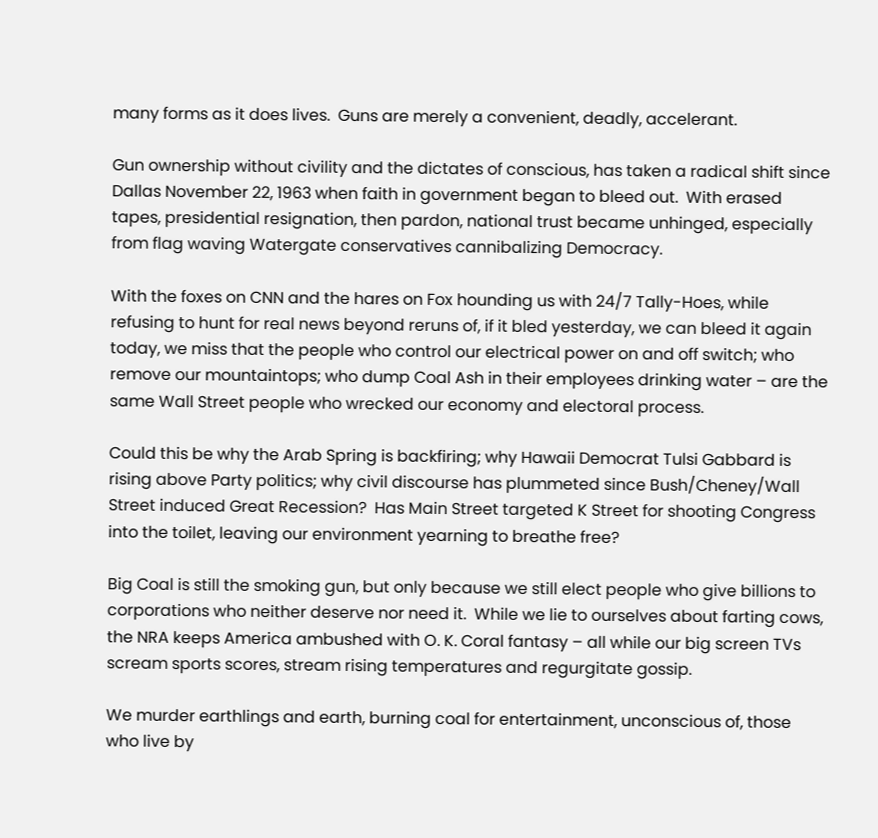many forms as it does lives.  Guns are merely a convenient, deadly, accelerant.

Gun ownership without civility and the dictates of conscious, has taken a radical shift since Dallas November 22, 1963 when faith in government began to bleed out.  With erased tapes, presidential resignation, then pardon, national trust became unhinged, especially from flag waving Watergate conservatives cannibalizing Democracy.

With the foxes on CNN and the hares on Fox hounding us with 24/7 Tally-Hoes, while refusing to hunt for real news beyond reruns of, if it bled yesterday, we can bleed it again today, we miss that the people who control our electrical power on and off switch; who remove our mountaintops; who dump Coal Ash in their employees drinking water – are the same Wall Street people who wrecked our economy and electoral process.

Could this be why the Arab Spring is backfiring; why Hawaii Democrat Tulsi Gabbard is rising above Party politics; why civil discourse has plummeted since Bush/Cheney/Wall Street induced Great Recession?  Has Main Street targeted K Street for shooting Congress into the toilet, leaving our environment yearning to breathe free?

Big Coal is still the smoking gun, but only because we still elect people who give billions to corporations who neither deserve nor need it.  While we lie to ourselves about farting cows, the NRA keeps America ambushed with O. K. Coral fantasy – all while our big screen TVs scream sports scores, stream rising temperatures and regurgitate gossip.

We murder earthlings and earth, burning coal for entertainment, unconscious of, those who live by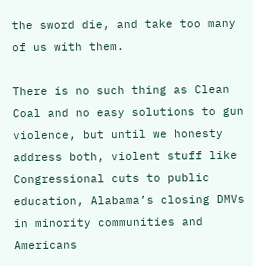the sword die, and take too many of us with them.

There is no such thing as Clean Coal and no easy solutions to gun violence, but until we honesty address both, violent stuff like Congressional cuts to public education, Alabama’s closing DMVs in minority communities and Americans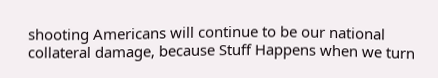shooting Americans will continue to be our national collateral damage, because Stuff Happens when we turn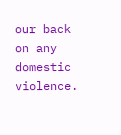our back on any domestic violence.